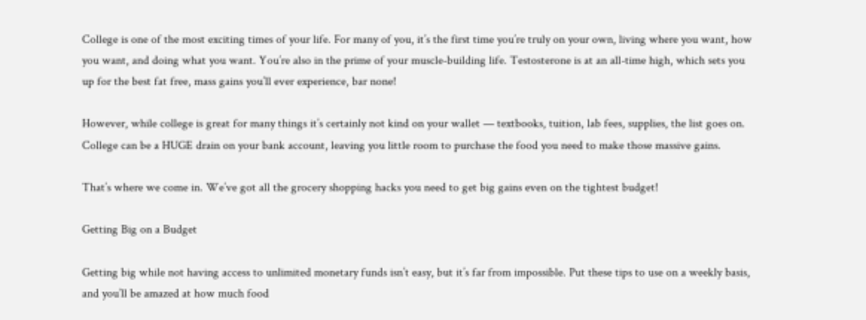College is one of the most exciting times of your life. For many of you, it’s the first time you’re truly on your own, living where you want, how you want, and doing what you want. You’re also in the prime of your muscle-building life. Testosterone is at an all-time high, which sets you up for the best fat free, mass gains you’ll ever experience, bar none!

However, while college is great for many things it’s certainly not kind on your wallet — textbooks, tuition, lab fees, supplies, the list goes on. College can be a HUGE drain on your bank account, leaving you little room to purchase the food you need to make those massive gains.

That’s where we come in. We’ve got all the grocery shopping hacks you need to get big gains even on the tightest budget!

Getting Big on a Budget

Getting big while not having access to unlimited monetary funds isn’t easy, but it’s far from impossible. Put these tips to use on a weekly basis, and you’ll be amazed at how much food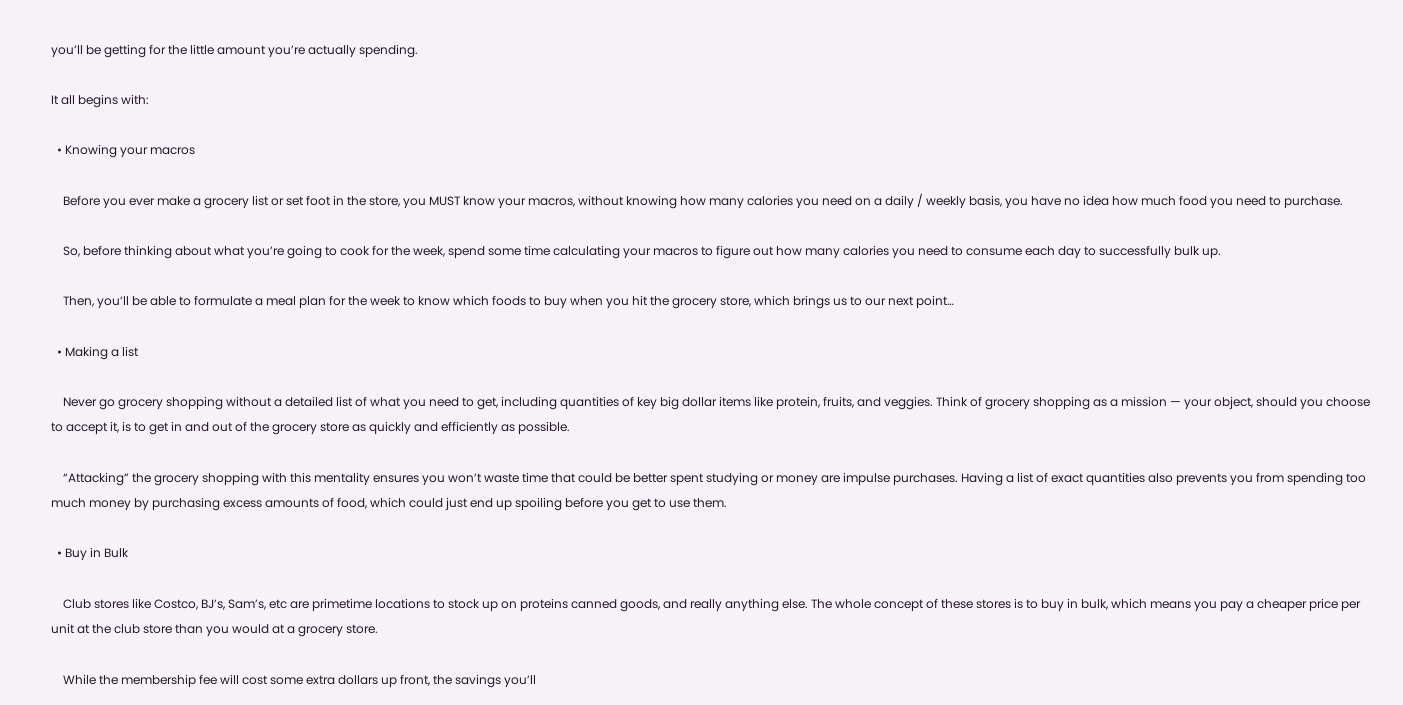you’ll be getting for the little amount you’re actually spending.

It all begins with:

  • Knowing your macros

    Before you ever make a grocery list or set foot in the store, you MUST know your macros, without knowing how many calories you need on a daily / weekly basis, you have no idea how much food you need to purchase.

    So, before thinking about what you’re going to cook for the week, spend some time calculating your macros to figure out how many calories you need to consume each day to successfully bulk up.

    Then, you’ll be able to formulate a meal plan for the week to know which foods to buy when you hit the grocery store, which brings us to our next point…

  • Making a list

    Never go grocery shopping without a detailed list of what you need to get, including quantities of key big dollar items like protein, fruits, and veggies. Think of grocery shopping as a mission — your object, should you choose to accept it, is to get in and out of the grocery store as quickly and efficiently as possible.

    “Attacking” the grocery shopping with this mentality ensures you won’t waste time that could be better spent studying or money are impulse purchases. Having a list of exact quantities also prevents you from spending too much money by purchasing excess amounts of food, which could just end up spoiling before you get to use them.

  • Buy in Bulk

    Club stores like Costco, BJ’s, Sam’s, etc are primetime locations to stock up on proteins canned goods, and really anything else. The whole concept of these stores is to buy in bulk, which means you pay a cheaper price per unit at the club store than you would at a grocery store.

    While the membership fee will cost some extra dollars up front, the savings you’ll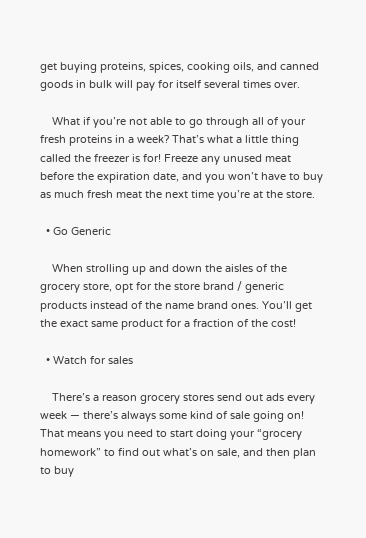get buying proteins, spices, cooking oils, and canned goods in bulk will pay for itself several times over.

    What if you’re not able to go through all of your fresh proteins in a week? That’s what a little thing called the freezer is for! Freeze any unused meat before the expiration date, and you won’t have to buy as much fresh meat the next time you’re at the store.

  • Go Generic

    When strolling up and down the aisles of the grocery store, opt for the store brand / generic products instead of the name brand ones. You’ll get the exact same product for a fraction of the cost!

  • Watch for sales

    There’s a reason grocery stores send out ads every week — there’s always some kind of sale going on! That means you need to start doing your “grocery homework” to find out what’s on sale, and then plan to buy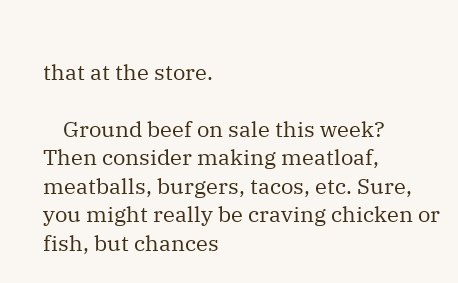that at the store.

    Ground beef on sale this week? Then consider making meatloaf, meatballs, burgers, tacos, etc. Sure, you might really be craving chicken or fish, but chances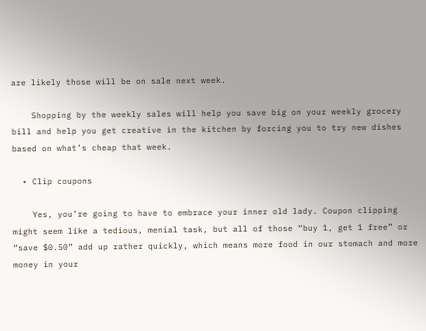are likely those will be on sale next week.

    Shopping by the weekly sales will help you save big on your weekly grocery bill and help you get creative in the kitchen by forcing you to try new dishes based on what’s cheap that week.

  • Clip coupons

    Yes, you’re going to have to embrace your inner old lady. Coupon clipping might seem like a tedious, menial task, but all of those “buy 1, get 1 free” or “save $0.50” add up rather quickly, which means more food in our stomach and more money in your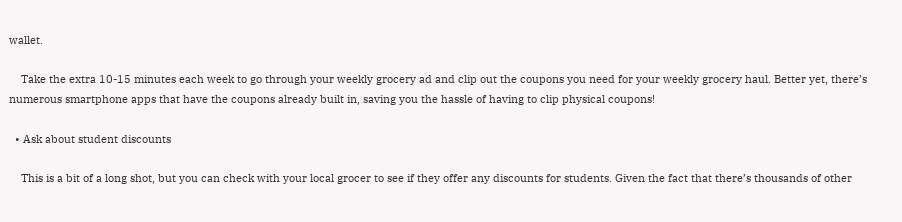wallet.

    Take the extra 10-15 minutes each week to go through your weekly grocery ad and clip out the coupons you need for your weekly grocery haul. Better yet, there’s numerous smartphone apps that have the coupons already built in, saving you the hassle of having to clip physical coupons!

  • Ask about student discounts

    This is a bit of a long shot, but you can check with your local grocer to see if they offer any discounts for students. Given the fact that there’s thousands of other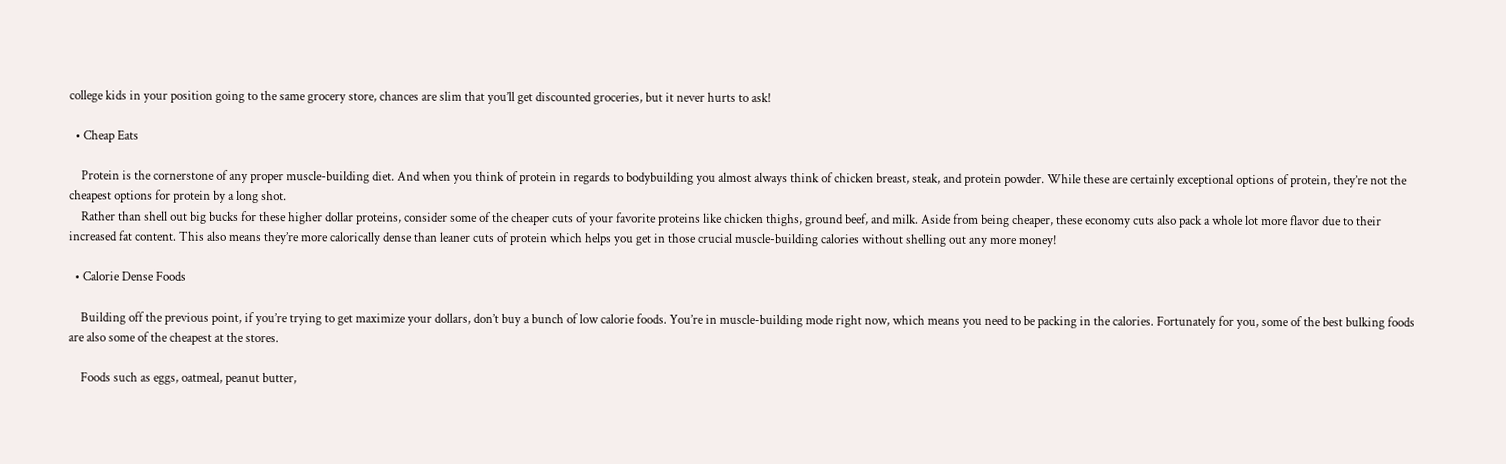college kids in your position going to the same grocery store, chances are slim that you’ll get discounted groceries, but it never hurts to ask!

  • Cheap Eats

    Protein is the cornerstone of any proper muscle-building diet. And when you think of protein in regards to bodybuilding you almost always think of chicken breast, steak, and protein powder. While these are certainly exceptional options of protein, they’re not the cheapest options for protein by a long shot.
    Rather than shell out big bucks for these higher dollar proteins, consider some of the cheaper cuts of your favorite proteins like chicken thighs, ground beef, and milk. Aside from being cheaper, these economy cuts also pack a whole lot more flavor due to their increased fat content. This also means they’re more calorically dense than leaner cuts of protein which helps you get in those crucial muscle-building calories without shelling out any more money!

  • Calorie Dense Foods

    Building off the previous point, if you’re trying to get maximize your dollars, don’t buy a bunch of low calorie foods. You’re in muscle-building mode right now, which means you need to be packing in the calories. Fortunately for you, some of the best bulking foods are also some of the cheapest at the stores.

    Foods such as eggs, oatmeal, peanut butter,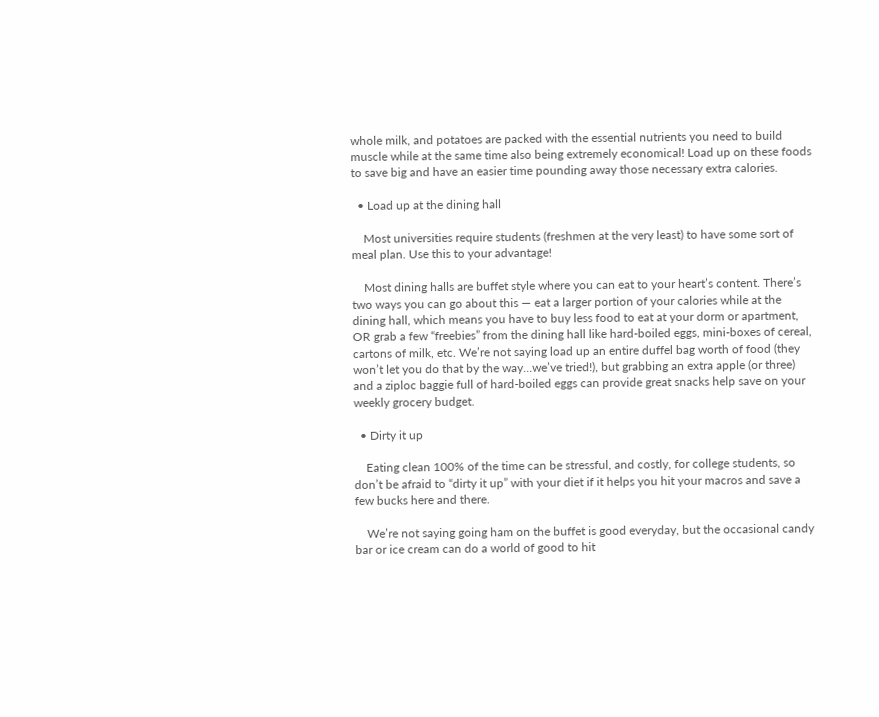whole milk, and potatoes are packed with the essential nutrients you need to build muscle while at the same time also being extremely economical! Load up on these foods to save big and have an easier time pounding away those necessary extra calories.

  • Load up at the dining hall

    Most universities require students (freshmen at the very least) to have some sort of meal plan. Use this to your advantage!

    Most dining halls are buffet style where you can eat to your heart’s content. There’s two ways you can go about this — eat a larger portion of your calories while at the dining hall, which means you have to buy less food to eat at your dorm or apartment, OR grab a few “freebies” from the dining hall like hard-boiled eggs, mini-boxes of cereal, cartons of milk, etc. We’re not saying load up an entire duffel bag worth of food (they won’t let you do that by the way…we’ve tried!), but grabbing an extra apple (or three) and a ziploc baggie full of hard-boiled eggs can provide great snacks help save on your weekly grocery budget.

  • Dirty it up

    Eating clean 100% of the time can be stressful, and costly, for college students, so don’t be afraid to “dirty it up” with your diet if it helps you hit your macros and save a few bucks here and there.

    We’re not saying going ham on the buffet is good everyday, but the occasional candy bar or ice cream can do a world of good to hit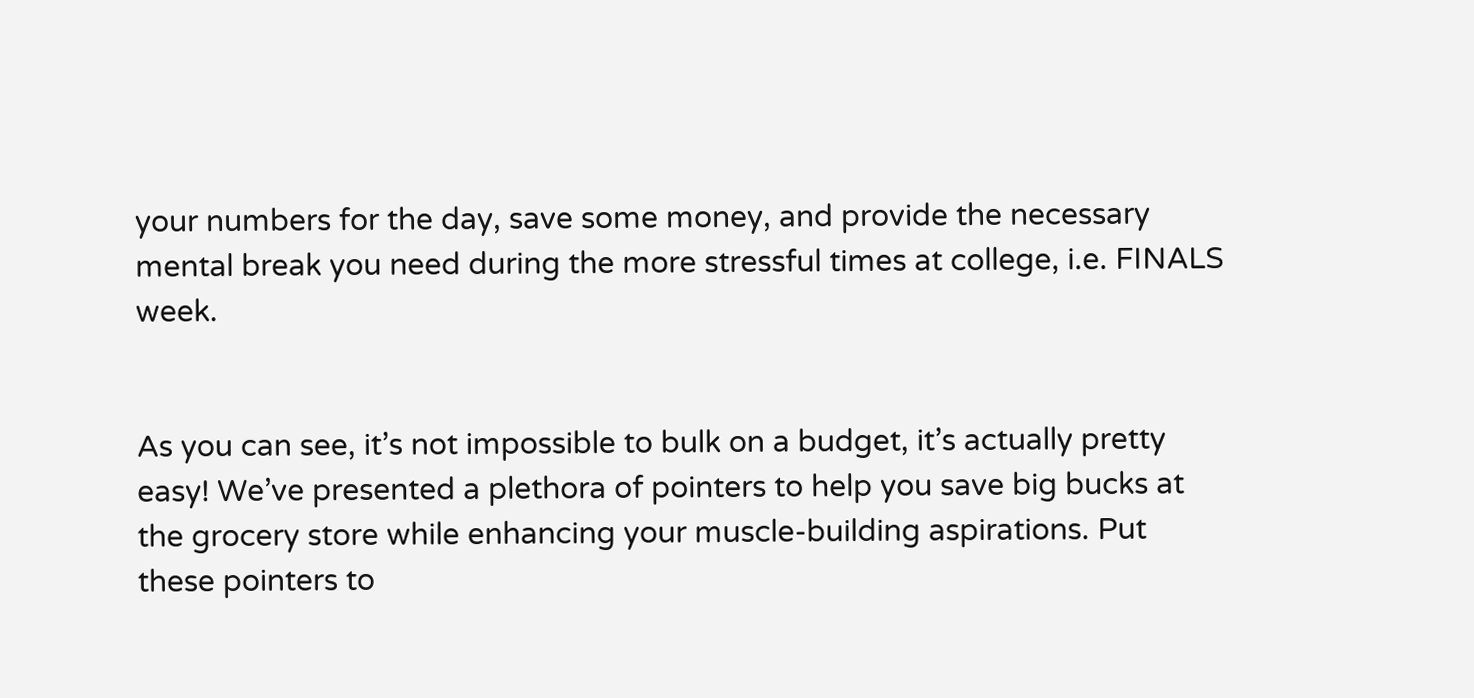your numbers for the day, save some money, and provide the necessary mental break you need during the more stressful times at college, i.e. FINALS week.


As you can see, it’s not impossible to bulk on a budget, it’s actually pretty easy! We’ve presented a plethora of pointers to help you save big bucks at the grocery store while enhancing your muscle-building aspirations. Put these pointers to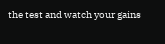the test and watch your gains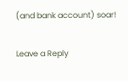(and bank account) soar!

Leave a Reply